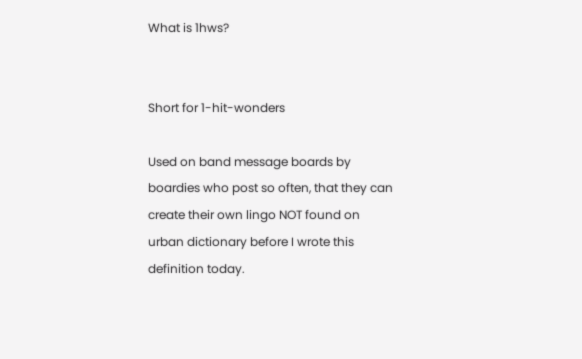What is 1hws?


Short for 1-hit-wonders

Used on band message boards by boardies who post so often, that they can create their own lingo NOT found on urban dictionary before I wrote this definition today.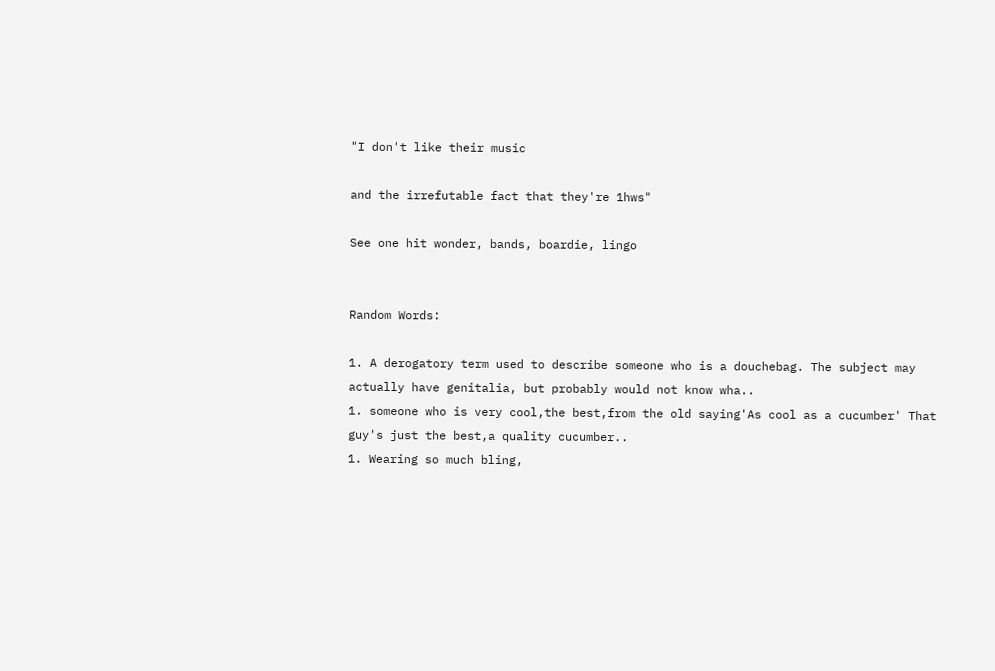"I don't like their music

and the irrefutable fact that they're 1hws"

See one hit wonder, bands, boardie, lingo


Random Words:

1. A derogatory term used to describe someone who is a douchebag. The subject may actually have genitalia, but probably would not know wha..
1. someone who is very cool,the best,from the old saying'As cool as a cucumber' That guy's just the best,a quality cucumber..
1. Wearing so much bling,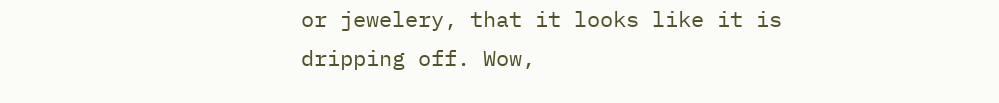or jewelery, that it looks like it is dripping off. Wow,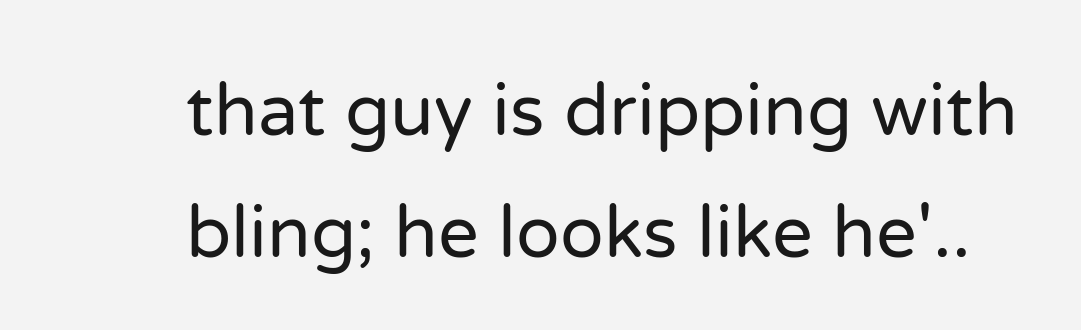that guy is dripping with bling; he looks like he'..